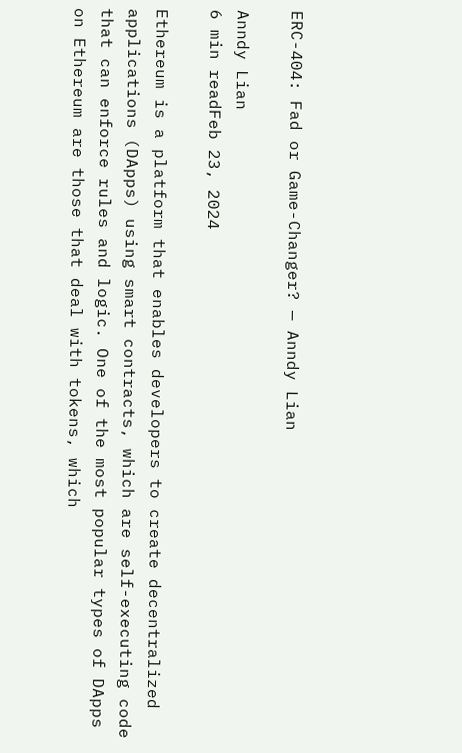ERC-404: Fad or Game-Changer? — Anndy Lian

Anndy Lian
6 min readFeb 23, 2024

Ethereum is a platform that enables developers to create decentralized applications (DApps) using smart contracts, which are self-executing code that can enforce rules and logic. One of the most popular types of DApps on Ethereum are those that deal with tokens, which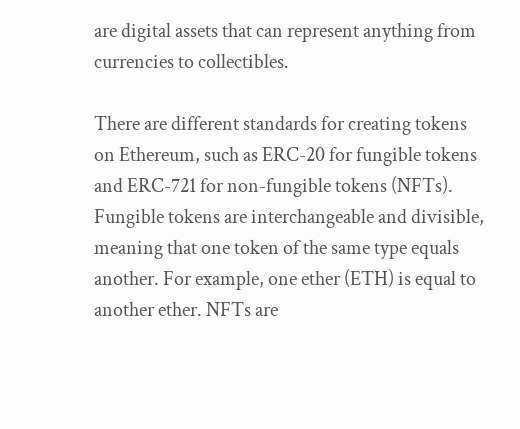are digital assets that can represent anything from currencies to collectibles.

There are different standards for creating tokens on Ethereum, such as ERC-20 for fungible tokens and ERC-721 for non-fungible tokens (NFTs). Fungible tokens are interchangeable and divisible, meaning that one token of the same type equals another. For example, one ether (ETH) is equal to another ether. NFTs are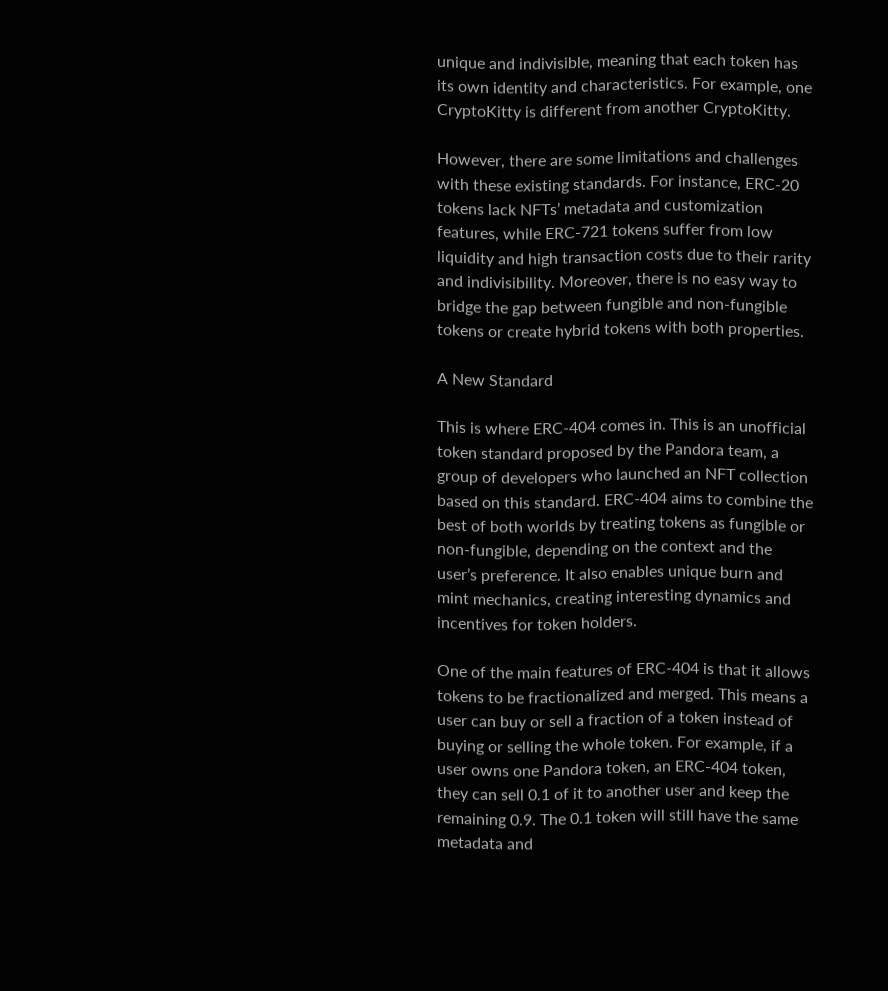unique and indivisible, meaning that each token has its own identity and characteristics. For example, one CryptoKitty is different from another CryptoKitty.

However, there are some limitations and challenges with these existing standards. For instance, ERC-20 tokens lack NFTs’ metadata and customization features, while ERC-721 tokens suffer from low liquidity and high transaction costs due to their rarity and indivisibility. Moreover, there is no easy way to bridge the gap between fungible and non-fungible tokens or create hybrid tokens with both properties.

A New Standard

This is where ERC-404 comes in. This is an unofficial token standard proposed by the Pandora team, a group of developers who launched an NFT collection based on this standard. ERC-404 aims to combine the best of both worlds by treating tokens as fungible or non-fungible, depending on the context and the user’s preference. It also enables unique burn and mint mechanics, creating interesting dynamics and incentives for token holders.

One of the main features of ERC-404 is that it allows tokens to be fractionalized and merged. This means a user can buy or sell a fraction of a token instead of buying or selling the whole token. For example, if a user owns one Pandora token, an ERC-404 token, they can sell 0.1 of it to another user and keep the remaining 0.9. The 0.1 token will still have the same metadata and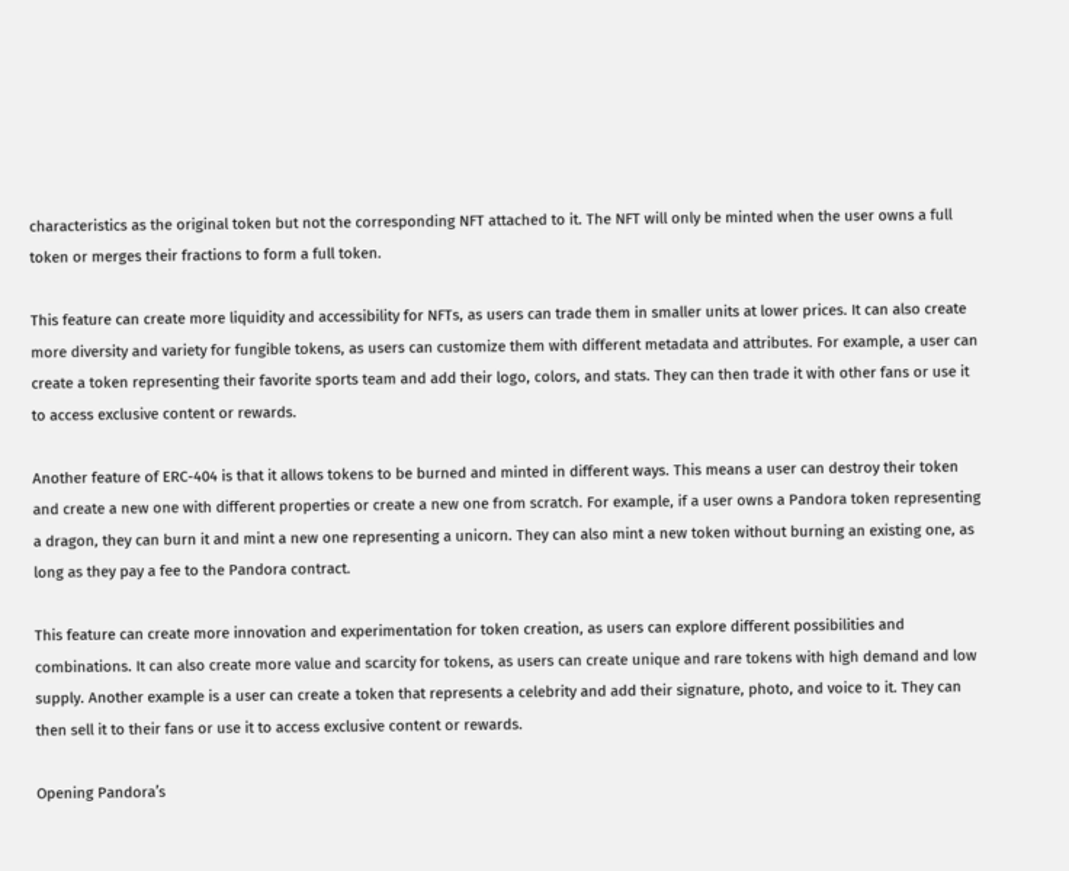characteristics as the original token but not the corresponding NFT attached to it. The NFT will only be minted when the user owns a full token or merges their fractions to form a full token.

This feature can create more liquidity and accessibility for NFTs, as users can trade them in smaller units at lower prices. It can also create more diversity and variety for fungible tokens, as users can customize them with different metadata and attributes. For example, a user can create a token representing their favorite sports team and add their logo, colors, and stats. They can then trade it with other fans or use it to access exclusive content or rewards.

Another feature of ERC-404 is that it allows tokens to be burned and minted in different ways. This means a user can destroy their token and create a new one with different properties or create a new one from scratch. For example, if a user owns a Pandora token representing a dragon, they can burn it and mint a new one representing a unicorn. They can also mint a new token without burning an existing one, as long as they pay a fee to the Pandora contract.

This feature can create more innovation and experimentation for token creation, as users can explore different possibilities and combinations. It can also create more value and scarcity for tokens, as users can create unique and rare tokens with high demand and low supply. Another example is a user can create a token that represents a celebrity and add their signature, photo, and voice to it. They can then sell it to their fans or use it to access exclusive content or rewards.

Opening Pandora’s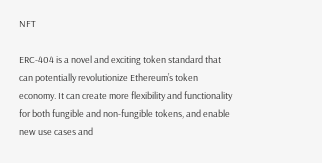NFT

ERC-404 is a novel and exciting token standard that can potentially revolutionize Ethereum’s token economy. It can create more flexibility and functionality for both fungible and non-fungible tokens, and enable new use cases and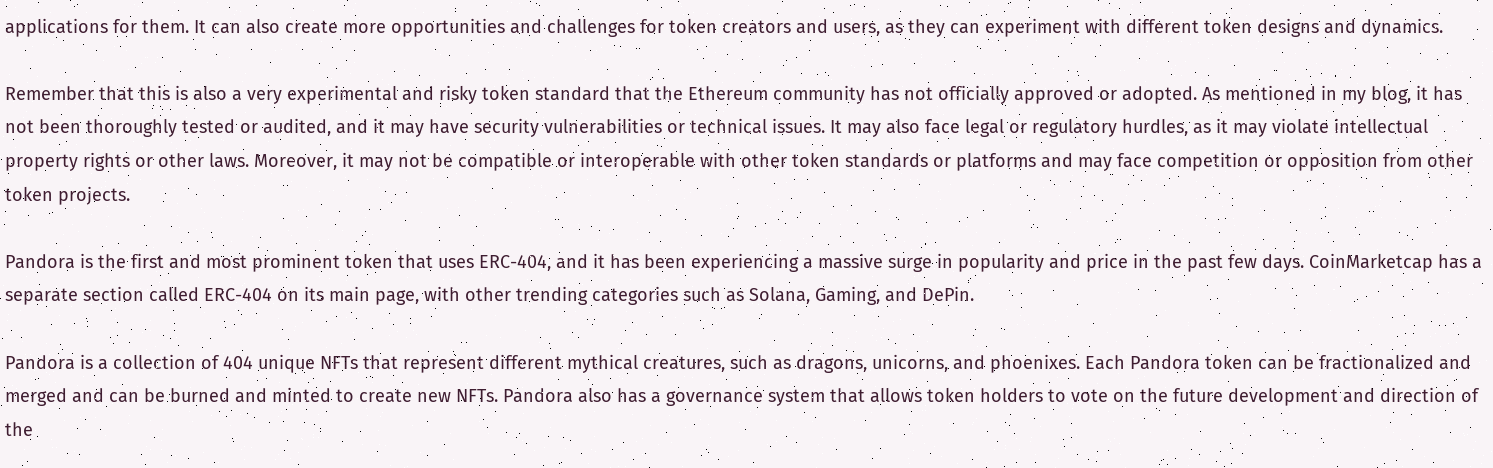applications for them. It can also create more opportunities and challenges for token creators and users, as they can experiment with different token designs and dynamics.

Remember that this is also a very experimental and risky token standard that the Ethereum community has not officially approved or adopted. As mentioned in my blog, it has not been thoroughly tested or audited, and it may have security vulnerabilities or technical issues. It may also face legal or regulatory hurdles, as it may violate intellectual property rights or other laws. Moreover, it may not be compatible or interoperable with other token standards or platforms and may face competition or opposition from other token projects.

Pandora is the first and most prominent token that uses ERC-404, and it has been experiencing a massive surge in popularity and price in the past few days. CoinMarketcap has a separate section called ERC-404 on its main page, with other trending categories such as Solana, Gaming, and DePin.

Pandora is a collection of 404 unique NFTs that represent different mythical creatures, such as dragons, unicorns, and phoenixes. Each Pandora token can be fractionalized and merged and can be burned and minted to create new NFTs. Pandora also has a governance system that allows token holders to vote on the future development and direction of the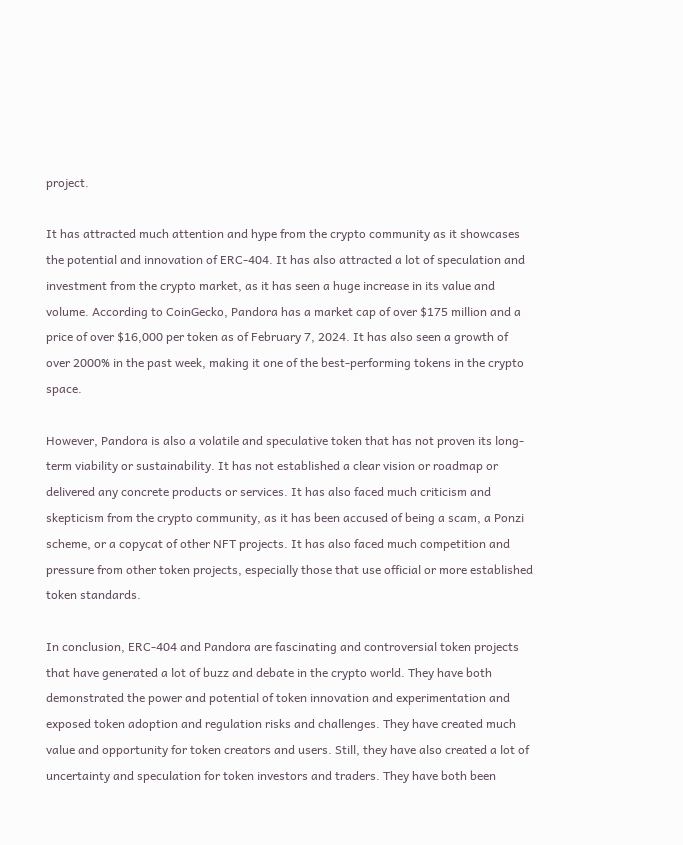project.

It has attracted much attention and hype from the crypto community as it showcases the potential and innovation of ERC-404. It has also attracted a lot of speculation and investment from the crypto market, as it has seen a huge increase in its value and volume. According to CoinGecko, Pandora has a market cap of over $175 million and a price of over $16,000 per token as of February 7, 2024. It has also seen a growth of over 2000% in the past week, making it one of the best-performing tokens in the crypto space.

However, Pandora is also a volatile and speculative token that has not proven its long-term viability or sustainability. It has not established a clear vision or roadmap or delivered any concrete products or services. It has also faced much criticism and skepticism from the crypto community, as it has been accused of being a scam, a Ponzi scheme, or a copycat of other NFT projects. It has also faced much competition and pressure from other token projects, especially those that use official or more established token standards.

In conclusion, ERC-404 and Pandora are fascinating and controversial token projects that have generated a lot of buzz and debate in the crypto world. They have both demonstrated the power and potential of token innovation and experimentation and exposed token adoption and regulation risks and challenges. They have created much value and opportunity for token creators and users. Still, they have also created a lot of uncertainty and speculation for token investors and traders. They have both been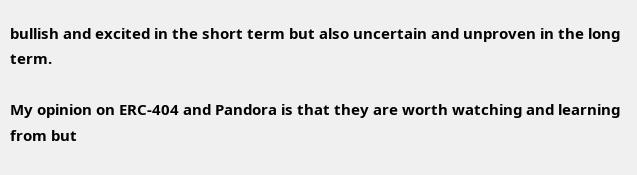bullish and excited in the short term but also uncertain and unproven in the long term.

My opinion on ERC-404 and Pandora is that they are worth watching and learning from but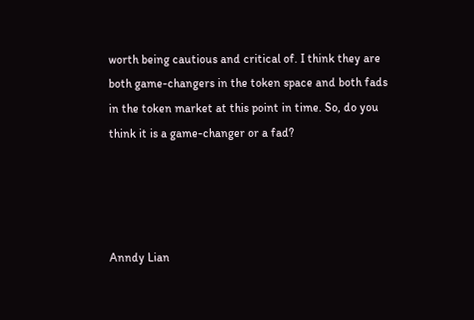worth being cautious and critical of. I think they are both game-changers in the token space and both fads in the token market at this point in time. So, do you think it is a game-changer or a fad?




Anndy Lian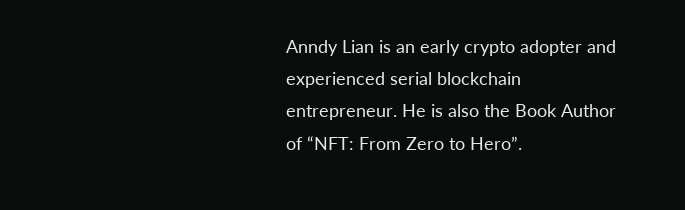Anndy Lian is an early crypto adopter and experienced serial blockchain entrepreneur. He is also the Book Author of “NFT: From Zero to Hero”.